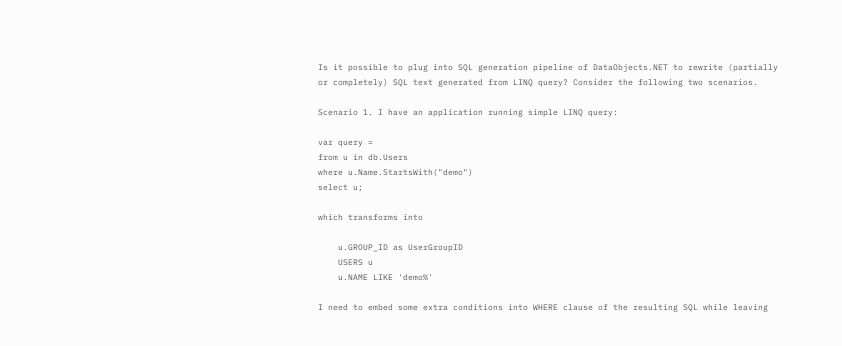Is it possible to plug into SQL generation pipeline of DataObjects.NET to rewrite (partially or completely) SQL text generated from LINQ query? Consider the following two scenarios.

Scenario 1. I have an application running simple LINQ query:

var query =
from u in db.Users
where u.Name.StartsWith("demo")
select u;

which transforms into

    u.GROUP_ID as UserGroupID
    USERS u
    u.NAME LIKE 'demo%'

I need to embed some extra conditions into WHERE clause of the resulting SQL while leaving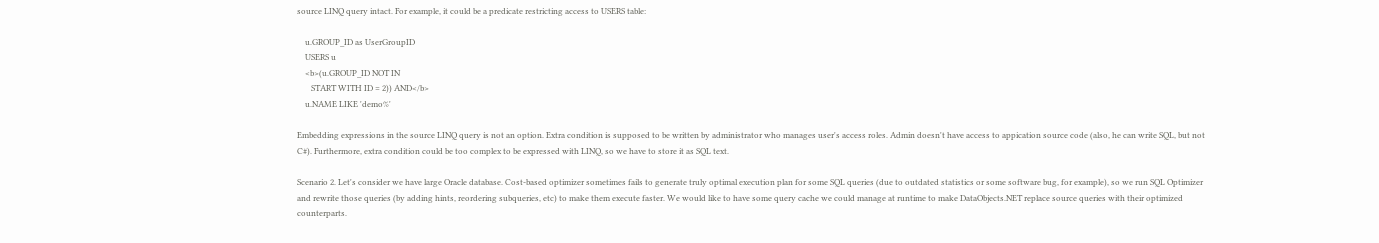source LINQ query intact. For example, it could be a predicate restricting access to USERS table:

    u.GROUP_ID as UserGroupID
    USERS u
    <b>(u.GROUP_ID NOT IN
       START WITH ID = 2)) AND</b>
    u.NAME LIKE 'demo%'

Embedding expressions in the source LINQ query is not an option. Extra condition is supposed to be written by administrator who manages user's access roles. Admin doesn't have access to appication source code (also, he can write SQL, but not C#). Furthermore, extra condition could be too complex to be expressed with LINQ, so we have to store it as SQL text.

Scenario 2. Let's consider we have large Oracle database. Cost-based optimizer sometimes fails to generate truly optimal execution plan for some SQL queries (due to outdated statistics or some software bug, for example), so we run SQL Optimizer and rewrite those queries (by adding hints, reordering subqueries, etc) to make them execute faster. We would like to have some query cache we could manage at runtime to make DataObjects.NET replace source queries with their optimized counterparts.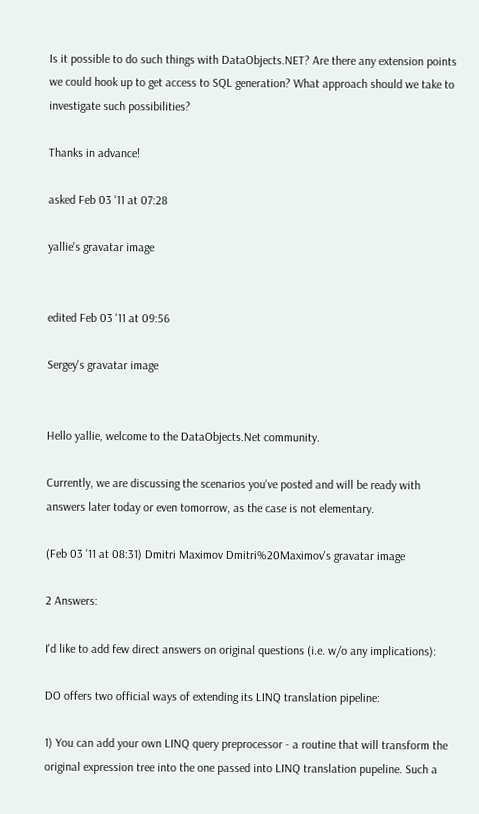Is it possible to do such things with DataObjects.NET? Are there any extension points we could hook up to get access to SQL generation? What approach should we take to investigate such possibilities?

Thanks in advance!

asked Feb 03 '11 at 07:28

yallie's gravatar image


edited Feb 03 '11 at 09:56

Sergey's gravatar image


Hello yallie, welcome to the DataObjects.Net community.

Currently, we are discussing the scenarios you've posted and will be ready with answers later today or even tomorrow, as the case is not elementary.

(Feb 03 '11 at 08:31) Dmitri Maximov Dmitri%20Maximov's gravatar image

2 Answers:

I'd like to add few direct answers on original questions (i.e. w/o any implications):

DO offers two official ways of extending its LINQ translation pipeline:

1) You can add your own LINQ query preprocessor - a routine that will transform the original expression tree into the one passed into LINQ translation pupeline. Such a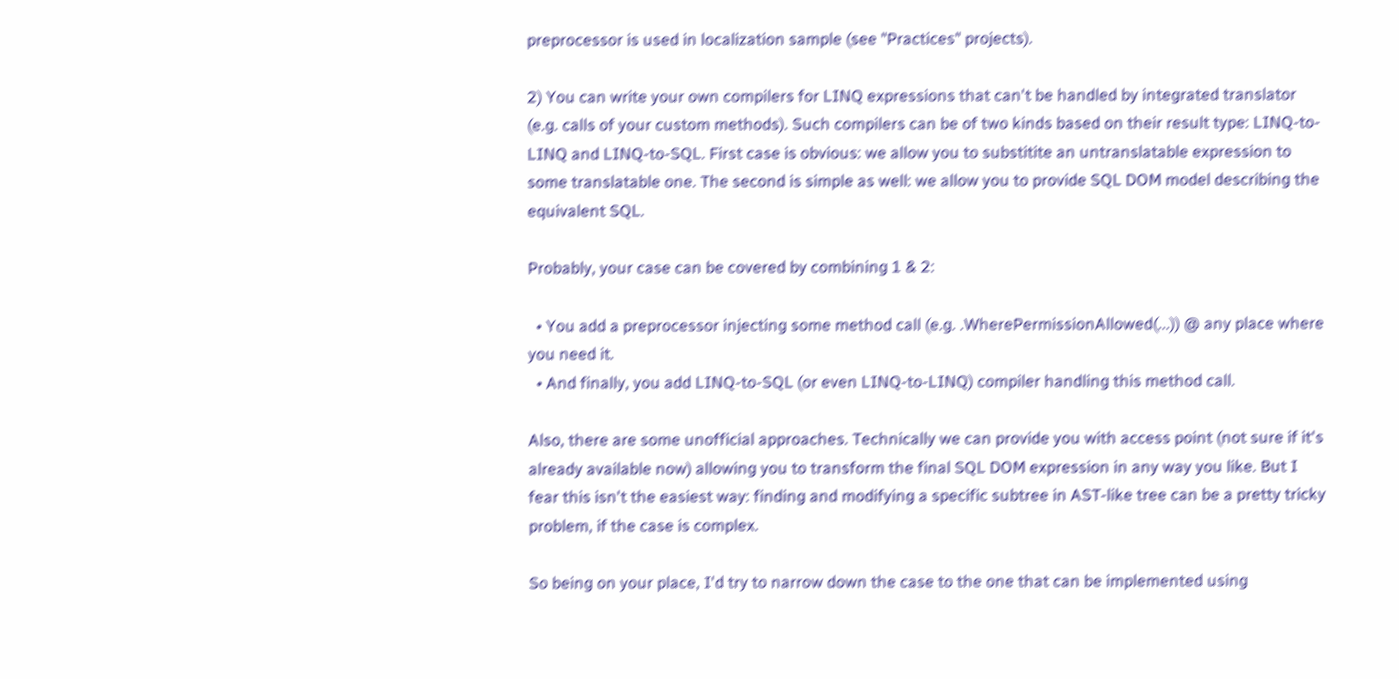preprocessor is used in localization sample (see "Practices" projects).

2) You can write your own compilers for LINQ expressions that can't be handled by integrated translator (e.g. calls of your custom methods). Such compilers can be of two kinds based on their result type: LINQ-to-LINQ and LINQ-to-SQL. First case is obvious: we allow you to substitite an untranslatable expression to some translatable one. The second is simple as well: we allow you to provide SQL DOM model describing the equivalent SQL.

Probably, your case can be covered by combining 1 & 2:

  • You add a preprocessor injecting some method call (e.g. .WherePermissionAllowed(...)) @ any place where you need it.
  • And finally, you add LINQ-to-SQL (or even LINQ-to-LINQ) compiler handling this method call.

Also, there are some unofficial approaches. Technically we can provide you with access point (not sure if it's already available now) allowing you to transform the final SQL DOM expression in any way you like. But I fear this isn't the easiest way: finding and modifying a specific subtree in AST-like tree can be a pretty tricky problem, if the case is complex.

So being on your place, I'd try to narrow down the case to the one that can be implemented using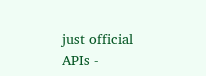just official APIs -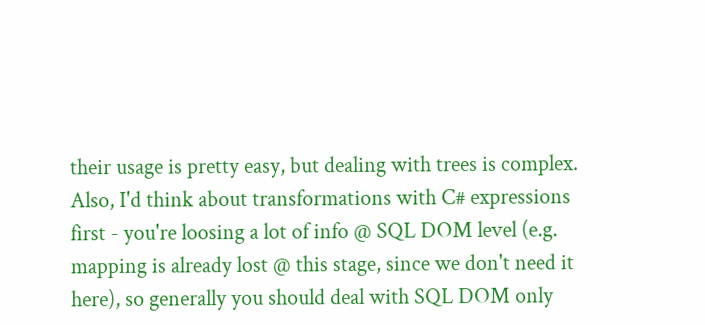their usage is pretty easy, but dealing with trees is complex. Also, I'd think about transformations with C# expressions first - you're loosing a lot of info @ SQL DOM level (e.g. mapping is already lost @ this stage, since we don't need it here), so generally you should deal with SQL DOM only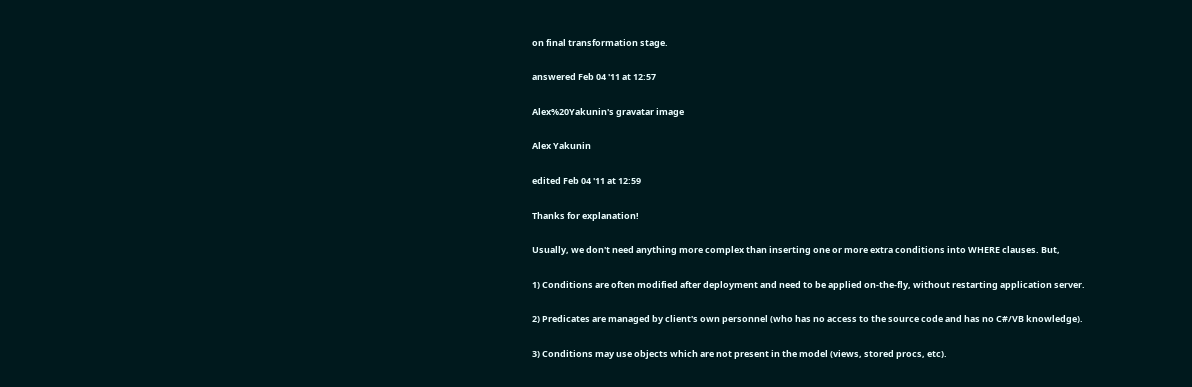on final transformation stage.

answered Feb 04 '11 at 12:57

Alex%20Yakunin's gravatar image

Alex Yakunin

edited Feb 04 '11 at 12:59

Thanks for explanation!

Usually, we don't need anything more complex than inserting one or more extra conditions into WHERE clauses. But,

1) Conditions are often modified after deployment and need to be applied on-the-fly, without restarting application server.

2) Predicates are managed by client's own personnel (who has no access to the source code and has no C#/VB knowledge).

3) Conditions may use objects which are not present in the model (views, stored procs, etc).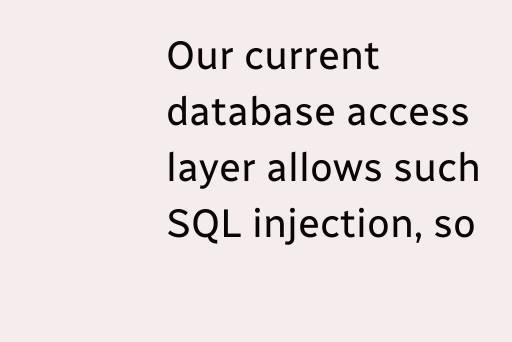Our current database access layer allows such SQL injection, so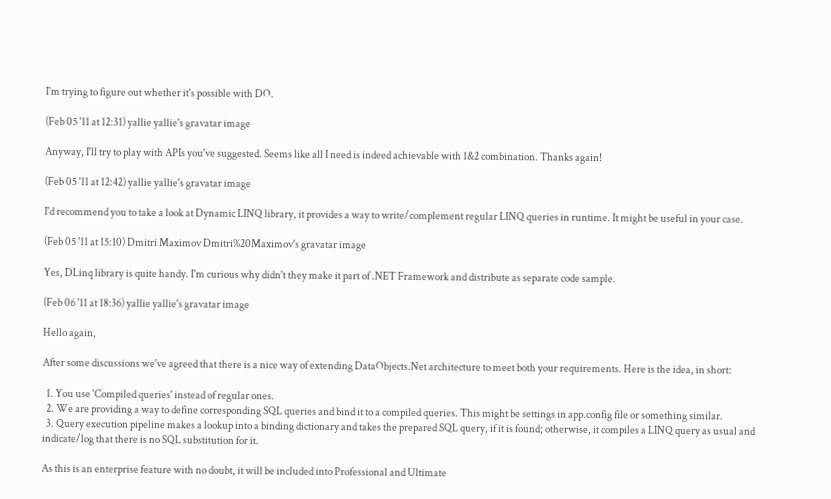I'm trying to figure out whether it's possible with DO.

(Feb 05 '11 at 12:31) yallie yallie's gravatar image

Anyway, I'll try to play with APIs you've suggested. Seems like all I need is indeed achievable with 1&2 combination. Thanks again!

(Feb 05 '11 at 12:42) yallie yallie's gravatar image

I'd recommend you to take a look at Dynamic LINQ library, it provides a way to write/complement regular LINQ queries in runtime. It might be useful in your case.

(Feb 05 '11 at 15:10) Dmitri Maximov Dmitri%20Maximov's gravatar image

Yes, DLinq library is quite handy. I'm curious why didn't they make it part of .NET Framework and distribute as separate code sample.

(Feb 06 '11 at 18:36) yallie yallie's gravatar image

Hello again,

After some discussions we've agreed that there is a nice way of extending DataObjects.Net architecture to meet both your requirements. Here is the idea, in short:

  1. You use 'Compiled queries' instead of regular ones.
  2. We are providing a way to define corresponding SQL queries and bind it to a compiled queries. This might be settings in app.config file or something similar.
  3. Query execution pipeline makes a lookup into a binding dictionary and takes the prepared SQL query, if it is found; otherwise, it compiles a LINQ query as usual and indicate/log that there is no SQL substitution for it.

As this is an enterprise feature with no doubt, it will be included into Professional and Ultimate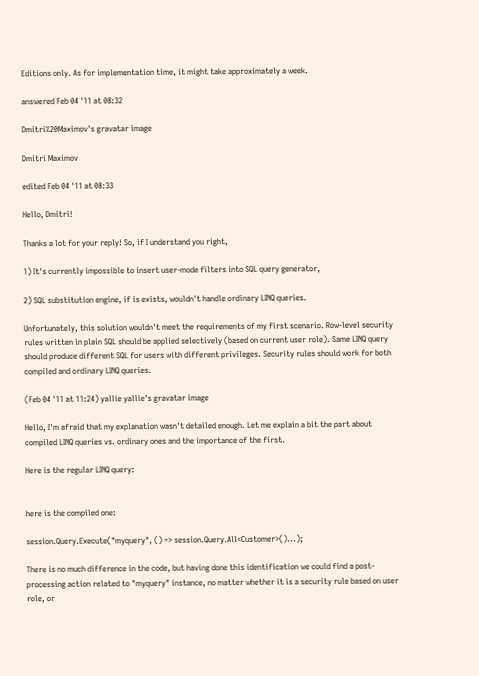Editions only. As for implementation time, it might take approximately a week.

answered Feb 04 '11 at 08:32

Dmitri%20Maximov's gravatar image

Dmitri Maximov

edited Feb 04 '11 at 08:33

Hello, Dmitri!

Thanks a lot for your reply! So, if I understand you right,

1) It's currently impossible to insert user-mode filters into SQL query generator,

2) SQL substitution engine, if is exists, wouldn't handle ordinary LINQ queries.

Unfortunately, this solution wouldn't meet the requirements of my first scenario. Row-level security rules written in plain SQL should be applied selectively (based on current user role). Same LINQ query should produce different SQL for users with different privileges. Security rules should work for both compiled and ordinary LINQ queries.

(Feb 04 '11 at 11:24) yallie yallie's gravatar image

Hello, I'm afraid that my explanation wasn't detailed enough. Let me explain a bit the part about compiled LINQ queries vs. ordinary ones and the importance of the first.

Here is the regular LINQ query:


here is the compiled one:

session.Query.Execute("myquery", () => session.Query.All<Customer>()...);

There is no much difference in the code, but having done this identification we could find a post-processing action related to "myquery" instance, no matter whether it is a security rule based on user role, or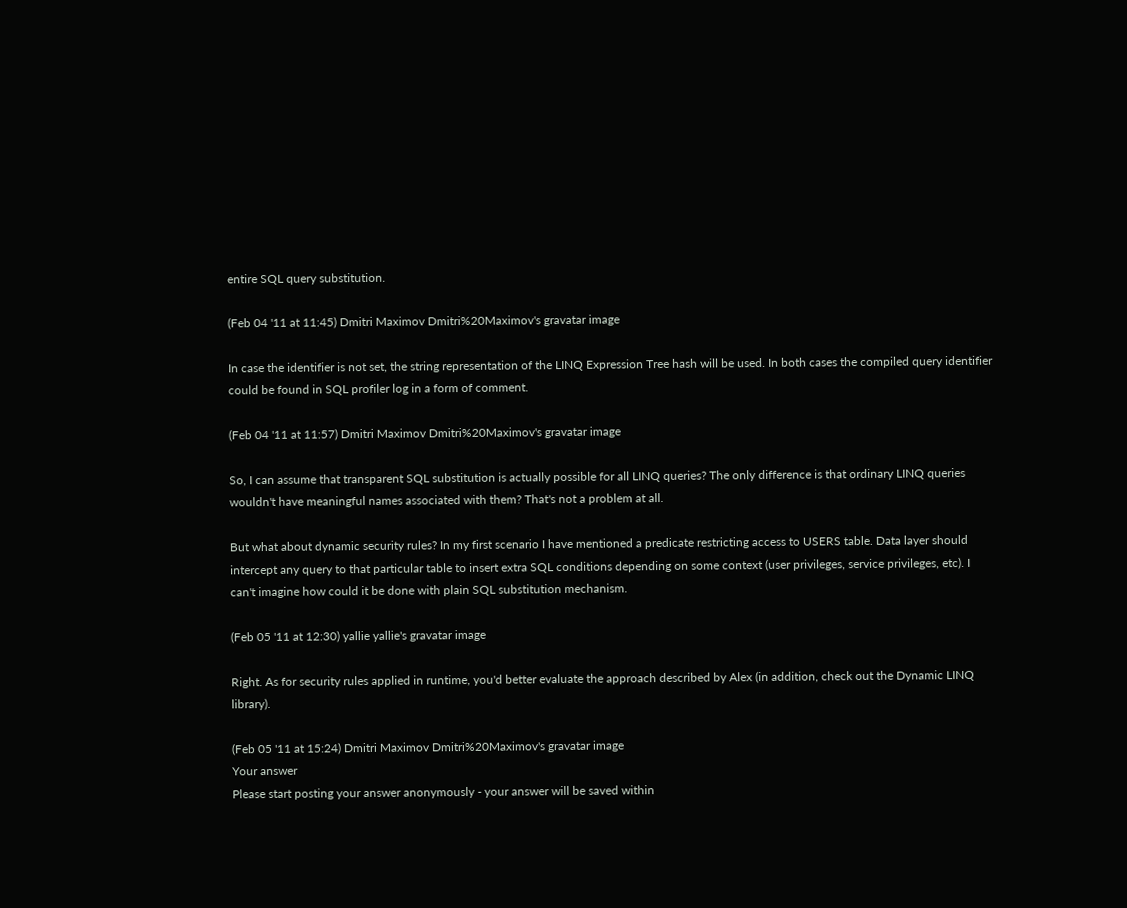entire SQL query substitution.

(Feb 04 '11 at 11:45) Dmitri Maximov Dmitri%20Maximov's gravatar image

In case the identifier is not set, the string representation of the LINQ Expression Tree hash will be used. In both cases the compiled query identifier could be found in SQL profiler log in a form of comment.

(Feb 04 '11 at 11:57) Dmitri Maximov Dmitri%20Maximov's gravatar image

So, I can assume that transparent SQL substitution is actually possible for all LINQ queries? The only difference is that ordinary LINQ queries wouldn't have meaningful names associated with them? That's not a problem at all.

But what about dynamic security rules? In my first scenario I have mentioned a predicate restricting access to USERS table. Data layer should intercept any query to that particular table to insert extra SQL conditions depending on some context (user privileges, service privileges, etc). I can't imagine how could it be done with plain SQL substitution mechanism.

(Feb 05 '11 at 12:30) yallie yallie's gravatar image

Right. As for security rules applied in runtime, you'd better evaluate the approach described by Alex (in addition, check out the Dynamic LINQ library).

(Feb 05 '11 at 15:24) Dmitri Maximov Dmitri%20Maximov's gravatar image
Your answer
Please start posting your answer anonymously - your answer will be saved within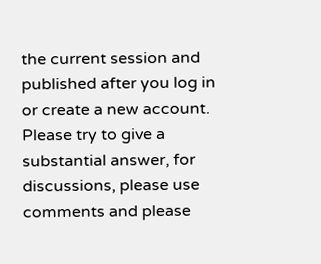the current session and published after you log in or create a new account. Please try to give a substantial answer, for discussions, please use comments and please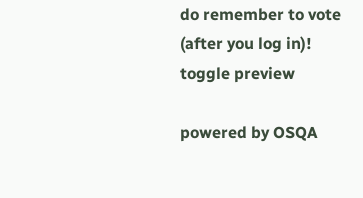do remember to vote (after you log in)!
toggle preview

powered by OSQA